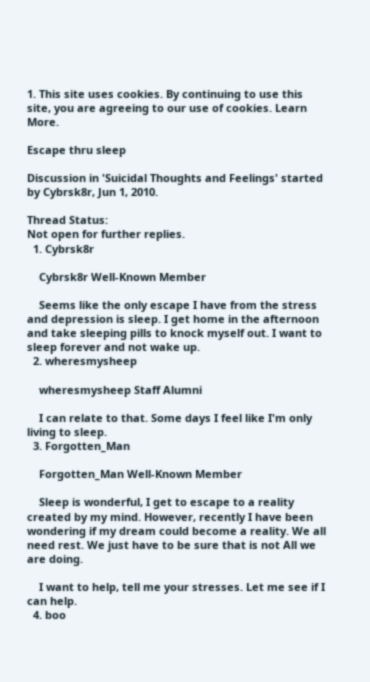1. This site uses cookies. By continuing to use this site, you are agreeing to our use of cookies. Learn More.

Escape thru sleep

Discussion in 'Suicidal Thoughts and Feelings' started by Cybrsk8r, Jun 1, 2010.

Thread Status:
Not open for further replies.
  1. Cybrsk8r

    Cybrsk8r Well-Known Member

    Seems like the only escape I have from the stress and depression is sleep. I get home in the afternoon and take sleeping pills to knock myself out. I want to sleep forever and not wake up.
  2. wheresmysheep

    wheresmysheep Staff Alumni

    I can relate to that. Some days I feel like I'm only living to sleep.
  3. Forgotten_Man

    Forgotten_Man Well-Known Member

    Sleep is wonderful, I get to escape to a reality created by my mind. However, recently I have been wondering if my dream could become a reality. We all need rest. We just have to be sure that is not All we are doing.

    I want to help, tell me your stresses. Let me see if I can help.
  4. boo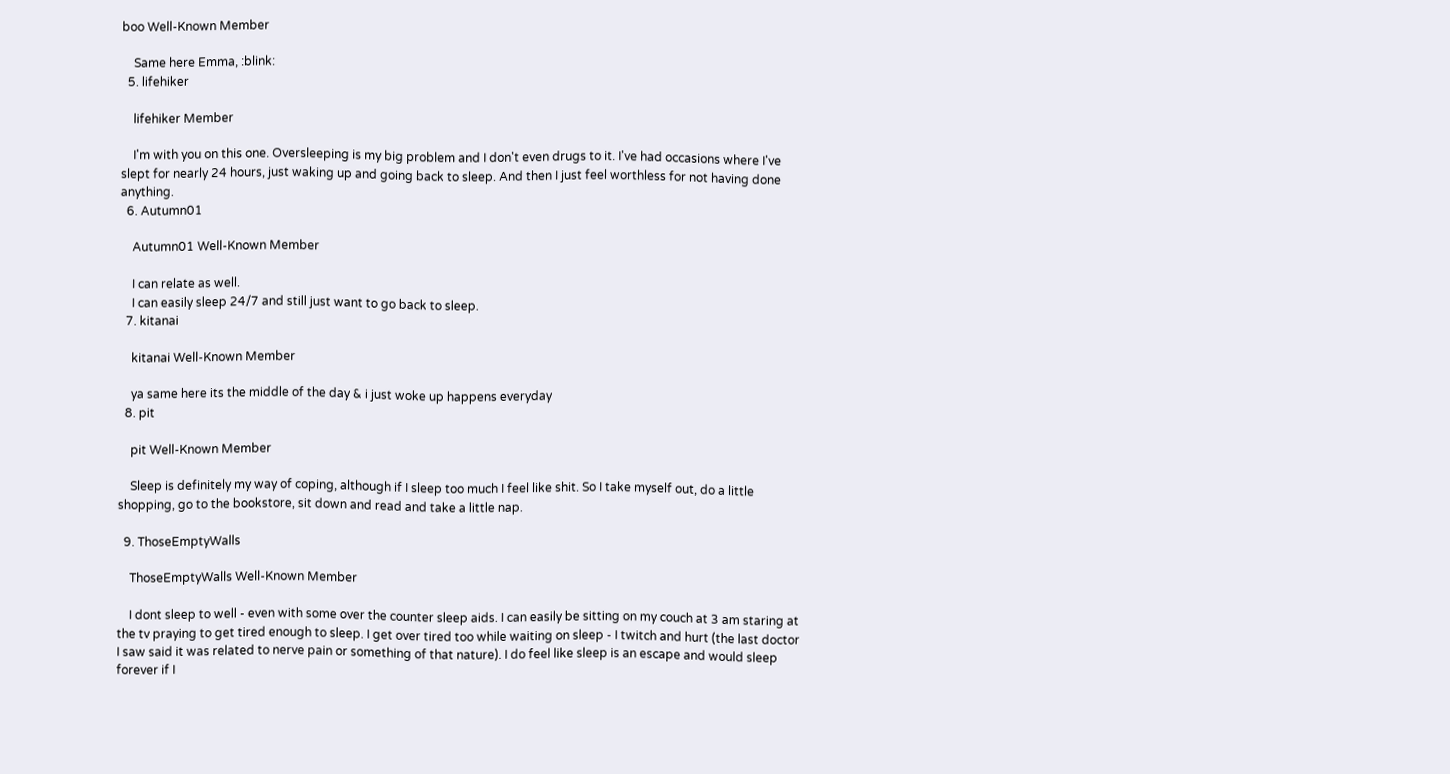boo Well-Known Member

    Same here Emma, :blink:
  5. lifehiker

    lifehiker Member

    I'm with you on this one. Oversleeping is my big problem and I don't even drugs to it. I've had occasions where I've slept for nearly 24 hours, just waking up and going back to sleep. And then I just feel worthless for not having done anything.
  6. Autumn01

    Autumn01 Well-Known Member

    I can relate as well.
    I can easily sleep 24/7 and still just want to go back to sleep.
  7. kitanai

    kitanai Well-Known Member

    ya same here its the middle of the day & i just woke up happens everyday
  8. pit

    pit Well-Known Member

    Sleep is definitely my way of coping, although if I sleep too much I feel like shit. So I take myself out, do a little shopping, go to the bookstore, sit down and read and take a little nap.

  9. ThoseEmptyWalls

    ThoseEmptyWalls Well-Known Member

    I dont sleep to well - even with some over the counter sleep aids. I can easily be sitting on my couch at 3 am staring at the tv praying to get tired enough to sleep. I get over tired too while waiting on sleep - I twitch and hurt (the last doctor I saw said it was related to nerve pain or something of that nature). I do feel like sleep is an escape and would sleep forever if I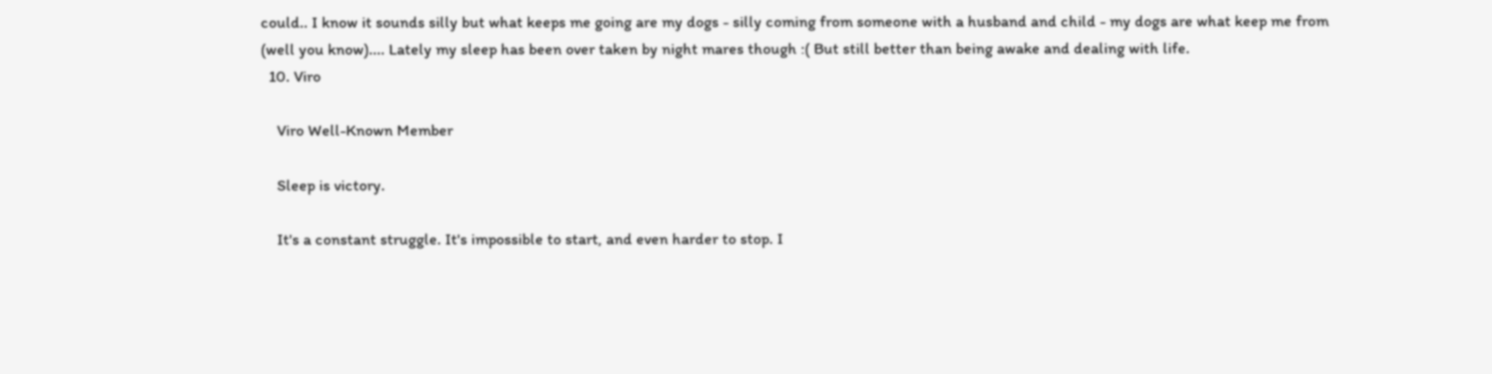could.. I know it sounds silly but what keeps me going are my dogs - silly coming from someone with a husband and child - my dogs are what keep me from (well you know).... Lately my sleep has been over taken by night mares though :( But still better than being awake and dealing with life.
  10. Viro

    Viro Well-Known Member

    Sleep is victory.

    It's a constant struggle. It's impossible to start, and even harder to stop. I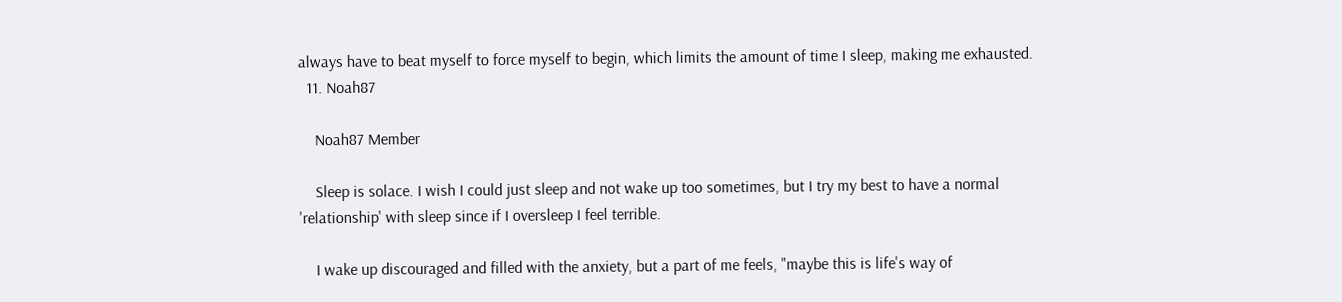always have to beat myself to force myself to begin, which limits the amount of time I sleep, making me exhausted.
  11. Noah87

    Noah87 Member

    Sleep is solace. I wish I could just sleep and not wake up too sometimes, but I try my best to have a normal 'relationship' with sleep since if I oversleep I feel terrible.

    I wake up discouraged and filled with the anxiety, but a part of me feels, "maybe this is life's way of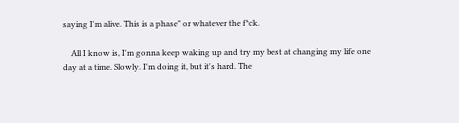saying I'm alive. This is a phase" or whatever the f*ck.

    All I know is, I'm gonna keep waking up and try my best at changing my life one day at a time. Slowly. I'm doing it, but it's hard. The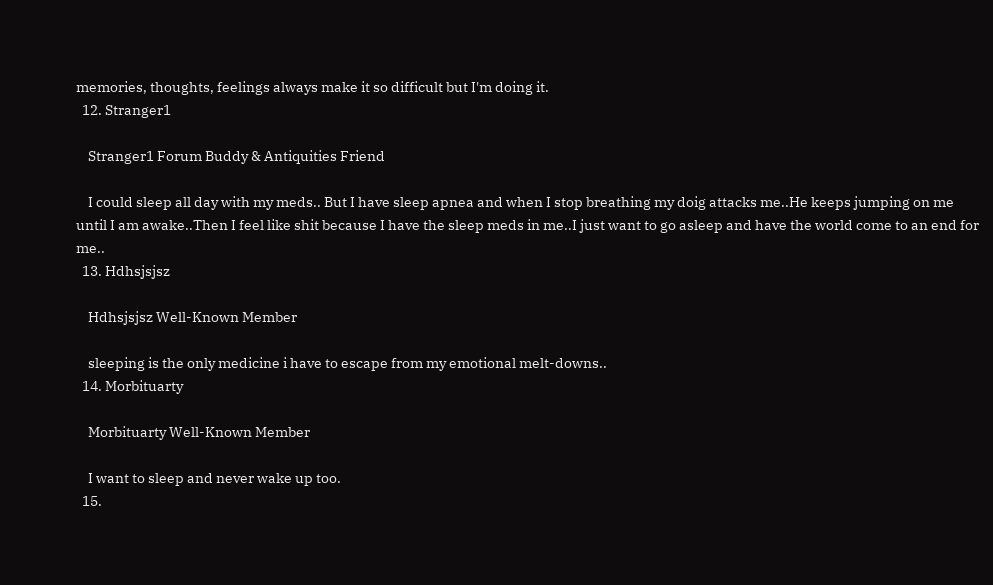memories, thoughts, feelings always make it so difficult but I'm doing it.
  12. Stranger1

    Stranger1 Forum Buddy & Antiquities Friend

    I could sleep all day with my meds.. But I have sleep apnea and when I stop breathing my doig attacks me..He keeps jumping on me until I am awake..Then I feel like shit because I have the sleep meds in me..I just want to go asleep and have the world come to an end for me..
  13. Hdhsjsjsz

    Hdhsjsjsz Well-Known Member

    sleeping is the only medicine i have to escape from my emotional melt-downs..
  14. Morbituarty

    Morbituarty Well-Known Member

    I want to sleep and never wake up too.
  15.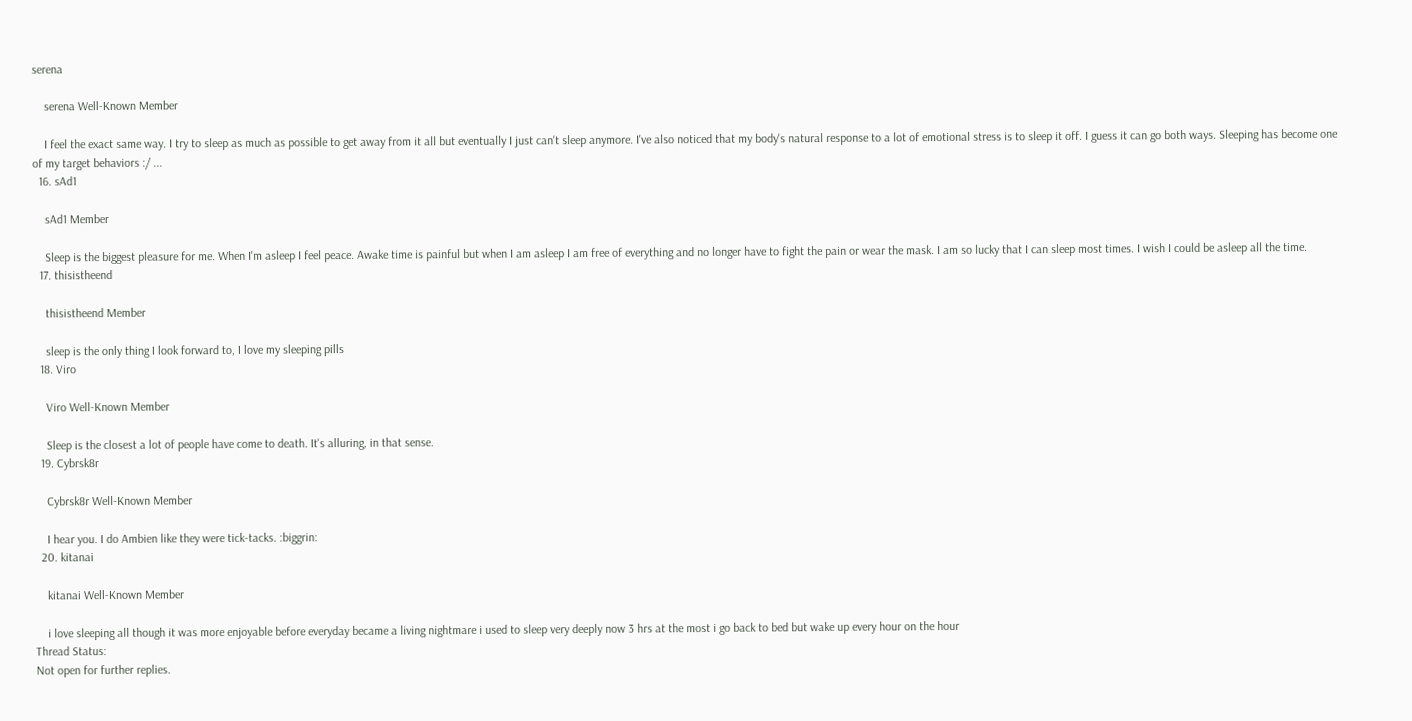serena

    serena Well-Known Member

    I feel the exact same way. I try to sleep as much as possible to get away from it all but eventually I just can't sleep anymore. I've also noticed that my body's natural response to a lot of emotional stress is to sleep it off. I guess it can go both ways. Sleeping has become one of my target behaviors :/ ...
  16. sAd1

    sAd1 Member

    Sleep is the biggest pleasure for me. When I'm asleep I feel peace. Awake time is painful but when I am asleep I am free of everything and no longer have to fight the pain or wear the mask. I am so lucky that I can sleep most times. I wish I could be asleep all the time.
  17. thisistheend

    thisistheend Member

    sleep is the only thing I look forward to, I love my sleeping pills
  18. Viro

    Viro Well-Known Member

    Sleep is the closest a lot of people have come to death. It's alluring, in that sense.
  19. Cybrsk8r

    Cybrsk8r Well-Known Member

    I hear you. I do Ambien like they were tick-tacks. :biggrin:
  20. kitanai

    kitanai Well-Known Member

    i love sleeping all though it was more enjoyable before everyday became a living nightmare i used to sleep very deeply now 3 hrs at the most i go back to bed but wake up every hour on the hour
Thread Status:
Not open for further replies.